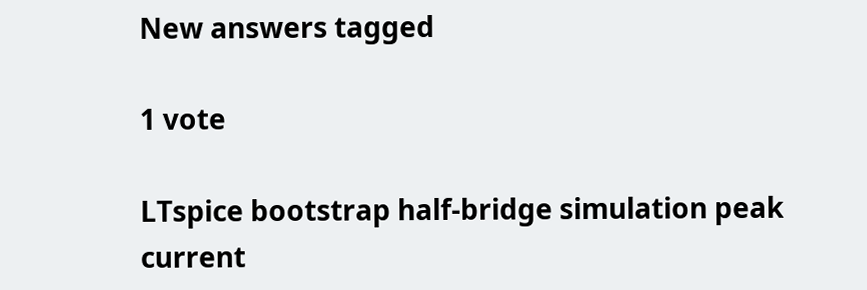New answers tagged

1 vote

LTspice bootstrap half-bridge simulation peak current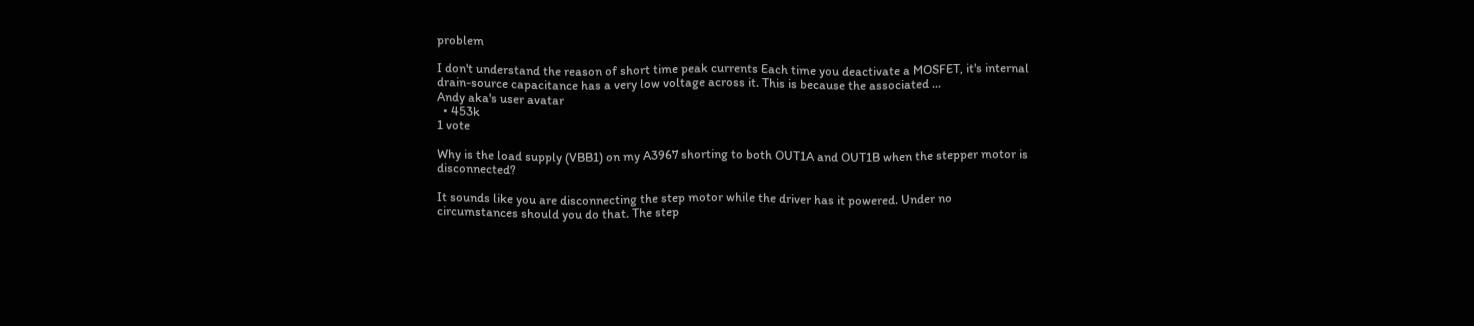problem

I don't understand the reason of short time peak currents Each time you deactivate a MOSFET, it's internal drain-source capacitance has a very low voltage across it. This is because the associated ...
Andy aka's user avatar
  • 453k
1 vote

Why is the load supply (VBB1) on my A3967 shorting to both OUT1A and OUT1B when the stepper motor is disconnected?

It sounds like you are disconnecting the step motor while the driver has it powered. Under no circumstances should you do that. The step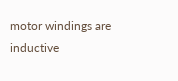motor windings are inductive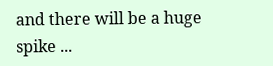and there will be a huge spike ...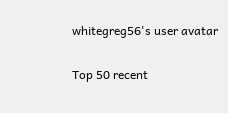whitegreg56's user avatar

Top 50 recent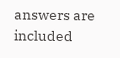answers are included